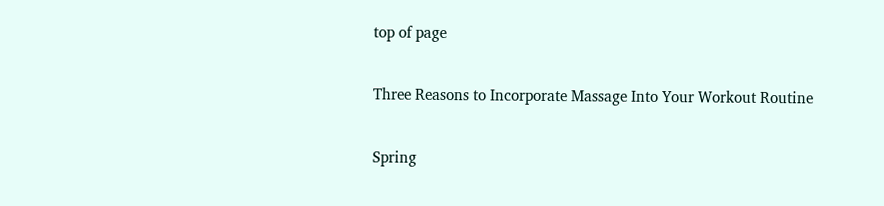top of page

Three Reasons to Incorporate Massage Into Your Workout Routine

Spring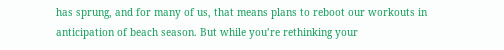has sprung, and for many of us, that means plans to reboot our workouts in anticipation of beach season. But while you’re rethinking your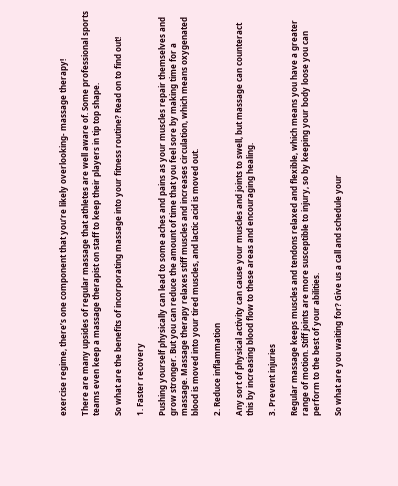exercise regime, there’s one component that you’re likely overlooking- massage therapy!

There are many upsides of regular massage that athletes are well aware of. Some professional sports teams even keep a massage therapist on staff to keep their players in tip top shape.

So what are the benefits of incorporating massage into your fitness routine? Read on to find out!

1. Faster recovery

Pushing yourself physically can lead to some aches and pains as your muscles repair themselves and grow stronger. But you can reduce the amount of time that you feel sore by making time for a massage. Massage therapy relaxes stiff muscles and increases circulation, which means oxygenated blood is moved into your tired muscles, and lactic acid is moved out.

2. Reduce inflammation

Any sort of physical activity can cause your muscles and joints to swell, but massage can counteract this by increasing blood flow to these areas and encouraging healing.

3. Prevent injuries

Regular massage keeps muscles and tendons relaxed and flexible, which means you have a greater range of motion. Stiff joints are more susceptible to injury, so by keeping your body loose you can perform to the best of your abilities.

So what are you waiting for? Give us a call and schedule your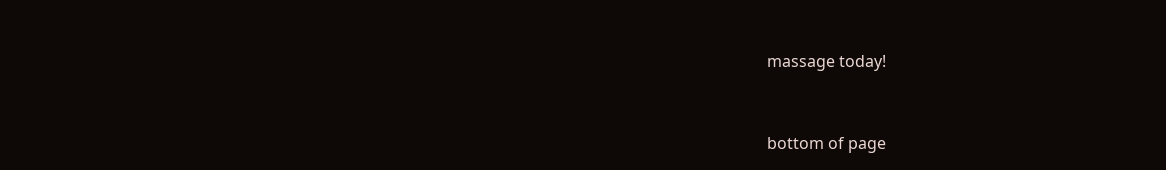massage today!


bottom of page